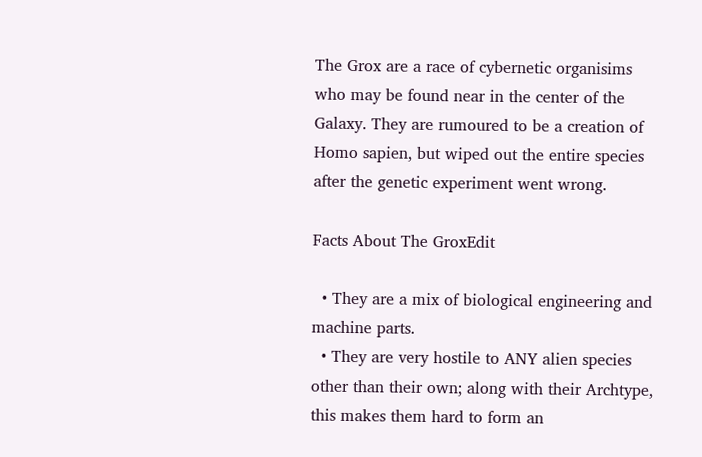The Grox are a race of cybernetic organisims who may be found near in the center of the Galaxy. They are rumoured to be a creation of Homo sapien, but wiped out the entire species after the genetic experiment went wrong.

Facts About The GroxEdit

  • They are a mix of biological engineering and machine parts.
  • They are very hostile to ANY alien species other than their own; along with their Archtype, this makes them hard to form an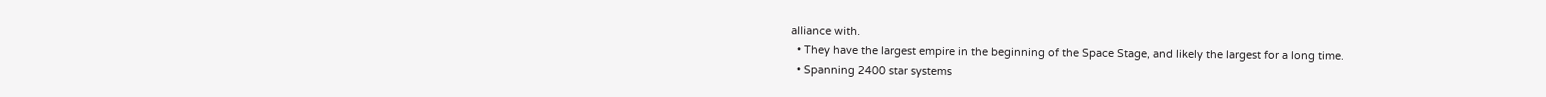alliance with.
  • They have the largest empire in the beginning of the Space Stage, and likely the largest for a long time.
  • Spanning 2400 star systems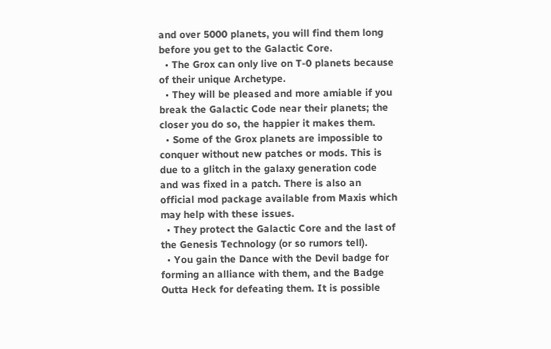and over 5000 planets, you will find them long before you get to the Galactic Core.
  • The Grox can only live on T-0 planets because of their unique Archetype.
  • They will be pleased and more amiable if you break the Galactic Code near their planets; the closer you do so, the happier it makes them.
  • Some of the Grox planets are impossible to conquer without new patches or mods. This is due to a glitch in the galaxy generation code and was fixed in a patch. There is also an official mod package available from Maxis which may help with these issues.
  • They protect the Galactic Core and the last of the Genesis Technology (or so rumors tell).
  • You gain the Dance with the Devil badge for forming an alliance with them, and the Badge Outta Heck for defeating them. It is possible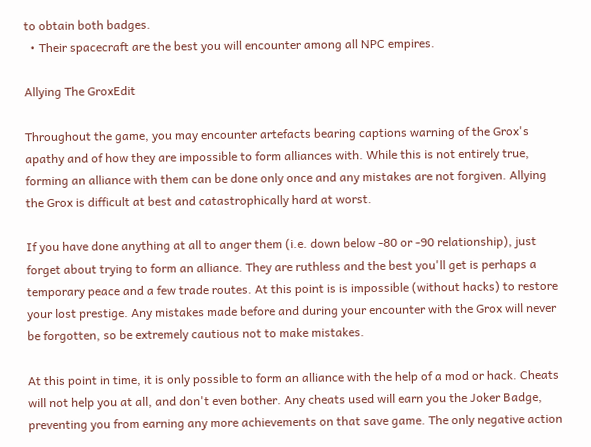to obtain both badges.
  • Their spacecraft are the best you will encounter among all NPC empires.

Allying The GroxEdit

Throughout the game, you may encounter artefacts bearing captions warning of the Grox's apathy and of how they are impossible to form alliances with. While this is not entirely true, forming an alliance with them can be done only once and any mistakes are not forgiven. Allying the Grox is difficult at best and catastrophically hard at worst.

If you have done anything at all to anger them (i.e. down below -80 or -90 relationship), just forget about trying to form an alliance. They are ruthless and the best you'll get is perhaps a temporary peace and a few trade routes. At this point is is impossible (without hacks) to restore your lost prestige. Any mistakes made before and during your encounter with the Grox will never be forgotten, so be extremely cautious not to make mistakes.

At this point in time, it is only possible to form an alliance with the help of a mod or hack. Cheats will not help you at all, and don't even bother. Any cheats used will earn you the Joker Badge, preventing you from earning any more achievements on that save game. The only negative action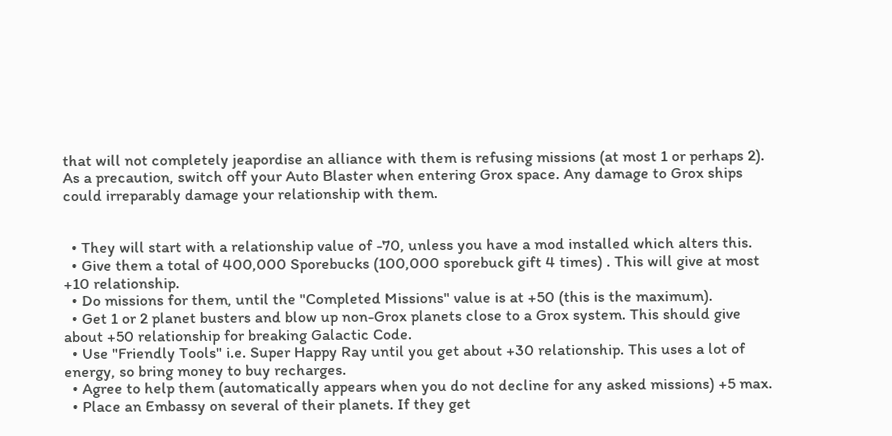that will not completely jeapordise an alliance with them is refusing missions (at most 1 or perhaps 2). As a precaution, switch off your Auto Blaster when entering Grox space. Any damage to Grox ships could irreparably damage your relationship with them.


  • They will start with a relationship value of -70, unless you have a mod installed which alters this.
  • Give them a total of 400,000 Sporebucks (100,000 sporebuck gift 4 times) . This will give at most +10 relationship.
  • Do missions for them, until the "Completed Missions" value is at +50 (this is the maximum).
  • Get 1 or 2 planet busters and blow up non-Grox planets close to a Grox system. This should give about +50 relationship for breaking Galactic Code.
  • Use "Friendly Tools" i.e. Super Happy Ray until you get about +30 relationship. This uses a lot of energy, so bring money to buy recharges.
  • Agree to help them (automatically appears when you do not decline for any asked missions) +5 max.
  • Place an Embassy on several of their planets. If they get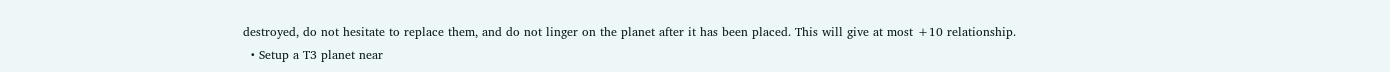destroyed, do not hesitate to replace them, and do not linger on the planet after it has been placed. This will give at most +10 relationship.
  • Setup a T3 planet near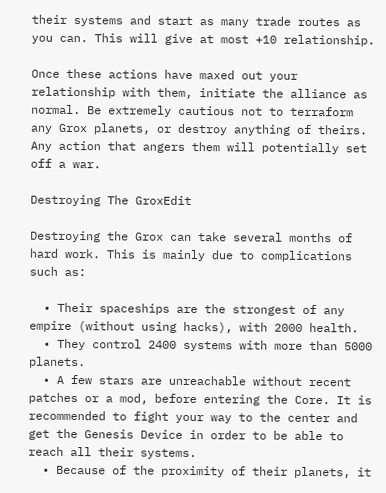their systems and start as many trade routes as you can. This will give at most +10 relationship.

Once these actions have maxed out your relationship with them, initiate the alliance as normal. Be extremely cautious not to terraform any Grox planets, or destroy anything of theirs. Any action that angers them will potentially set off a war.

Destroying The GroxEdit

Destroying the Grox can take several months of hard work. This is mainly due to complications such as:

  • Their spaceships are the strongest of any empire (without using hacks), with 2000 health.
  • They control 2400 systems with more than 5000 planets.
  • A few stars are unreachable without recent patches or a mod, before entering the Core. It is recommended to fight your way to the center and get the Genesis Device in order to be able to reach all their systems.
  • Because of the proximity of their planets, it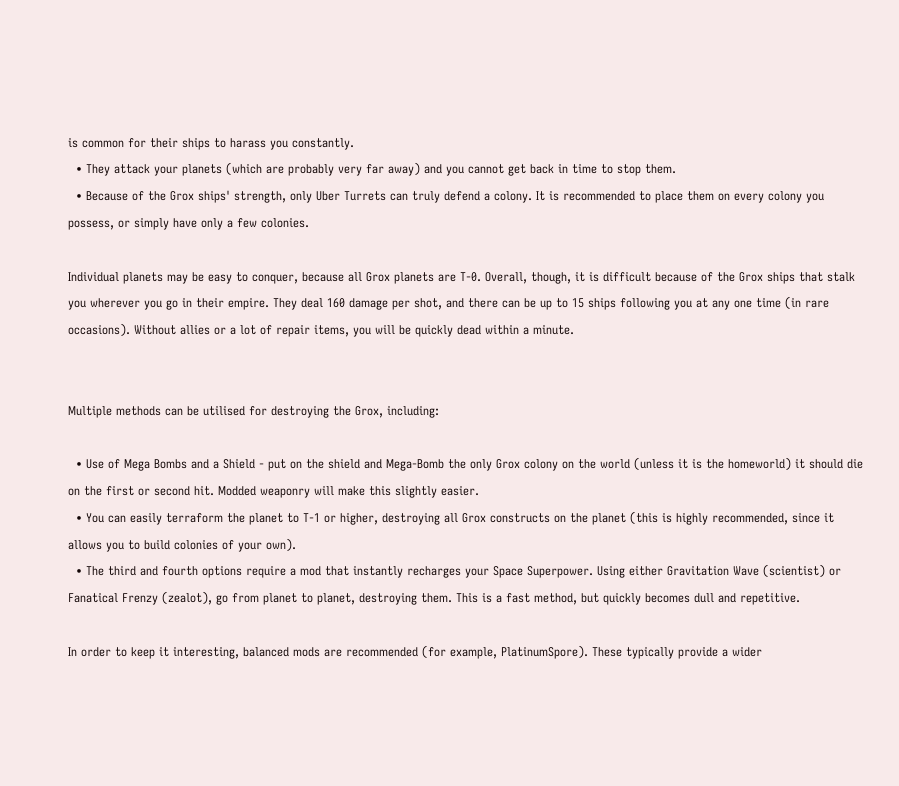is common for their ships to harass you constantly.
  • They attack your planets (which are probably very far away) and you cannot get back in time to stop them.
  • Because of the Grox ships' strength, only Uber Turrets can truly defend a colony. It is recommended to place them on every colony you possess, or simply have only a few colonies.

Individual planets may be easy to conquer, because all Grox planets are T-0. Overall, though, it is difficult because of the Grox ships that stalk you wherever you go in their empire. They deal 160 damage per shot, and there can be up to 15 ships following you at any one time (in rare occasions). Without allies or a lot of repair items, you will be quickly dead within a minute.


Multiple methods can be utilised for destroying the Grox, including:

  • Use of Mega Bombs and a Shield - put on the shield and Mega-Bomb the only Grox colony on the world (unless it is the homeworld) it should die on the first or second hit. Modded weaponry will make this slightly easier.
  • You can easily terraform the planet to T-1 or higher, destroying all Grox constructs on the planet (this is highly recommended, since it allows you to build colonies of your own).
  • The third and fourth options require a mod that instantly recharges your Space Superpower. Using either Gravitation Wave (scientist) or Fanatical Frenzy (zealot), go from planet to planet, destroying them. This is a fast method, but quickly becomes dull and repetitive.

In order to keep it interesting, balanced mods are recommended (for example, PlatinumSpore). These typically provide a wider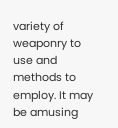variety of weaponry to use and methods to employ. It may be amusing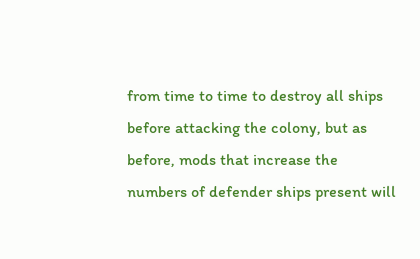from time to time to destroy all ships before attacking the colony, but as before, mods that increase the numbers of defender ships present will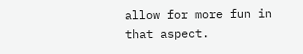allow for more fun in that aspect.